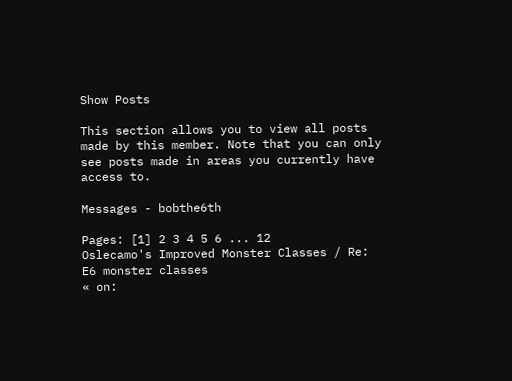Show Posts

This section allows you to view all posts made by this member. Note that you can only see posts made in areas you currently have access to.

Messages - bobthe6th

Pages: [1] 2 3 4 5 6 ... 12
Oslecamo's Improved Monster Classes / Re: E6 monster classes
« on: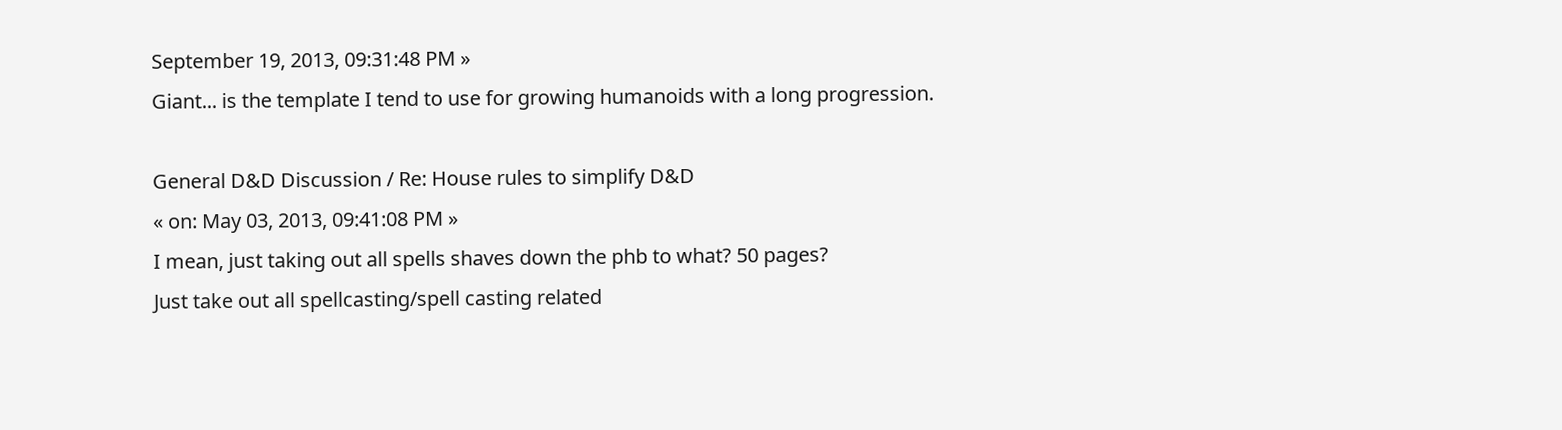September 19, 2013, 09:31:48 PM »
Giant... is the template I tend to use for growing humanoids with a long progression.

General D&D Discussion / Re: House rules to simplify D&D
« on: May 03, 2013, 09:41:08 PM »
I mean, just taking out all spells shaves down the phb to what? 50 pages?
Just take out all spellcasting/spell casting related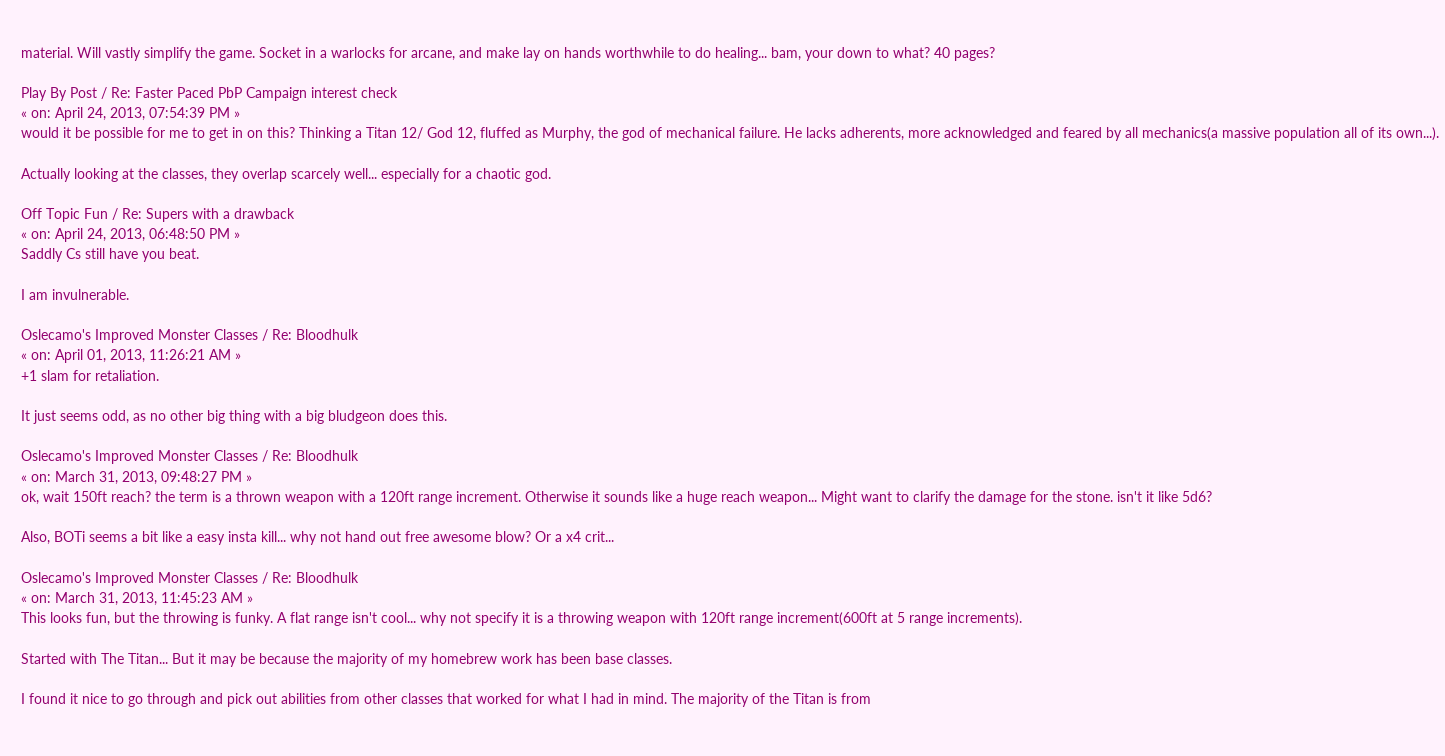material. Will vastly simplify the game. Socket in a warlocks for arcane, and make lay on hands worthwhile to do healing... bam, your down to what? 40 pages?

Play By Post / Re: Faster Paced PbP Campaign interest check
« on: April 24, 2013, 07:54:39 PM »
would it be possible for me to get in on this? Thinking a Titan 12/ God 12, fluffed as Murphy, the god of mechanical failure. He lacks adherents, more acknowledged and feared by all mechanics(a massive population all of its own...).

Actually looking at the classes, they overlap scarcely well... especially for a chaotic god.

Off Topic Fun / Re: Supers with a drawback
« on: April 24, 2013, 06:48:50 PM »
Saddly Cs still have you beat.

I am invulnerable.

Oslecamo's Improved Monster Classes / Re: Bloodhulk
« on: April 01, 2013, 11:26:21 AM »
+1 slam for retaliation.

It just seems odd, as no other big thing with a big bludgeon does this.

Oslecamo's Improved Monster Classes / Re: Bloodhulk
« on: March 31, 2013, 09:48:27 PM »
ok, wait 150ft reach? the term is a thrown weapon with a 120ft range increment. Otherwise it sounds like a huge reach weapon... Might want to clarify the damage for the stone. isn't it like 5d6?

Also, BOTi seems a bit like a easy insta kill... why not hand out free awesome blow? Or a x4 crit...

Oslecamo's Improved Monster Classes / Re: Bloodhulk
« on: March 31, 2013, 11:45:23 AM »
This looks fun, but the throwing is funky. A flat range isn't cool... why not specify it is a throwing weapon with 120ft range increment(600ft at 5 range increments).

Started with The Titan... But it may be because the majority of my homebrew work has been base classes.

I found it nice to go through and pick out abilities from other classes that worked for what I had in mind. The majority of the Titan is from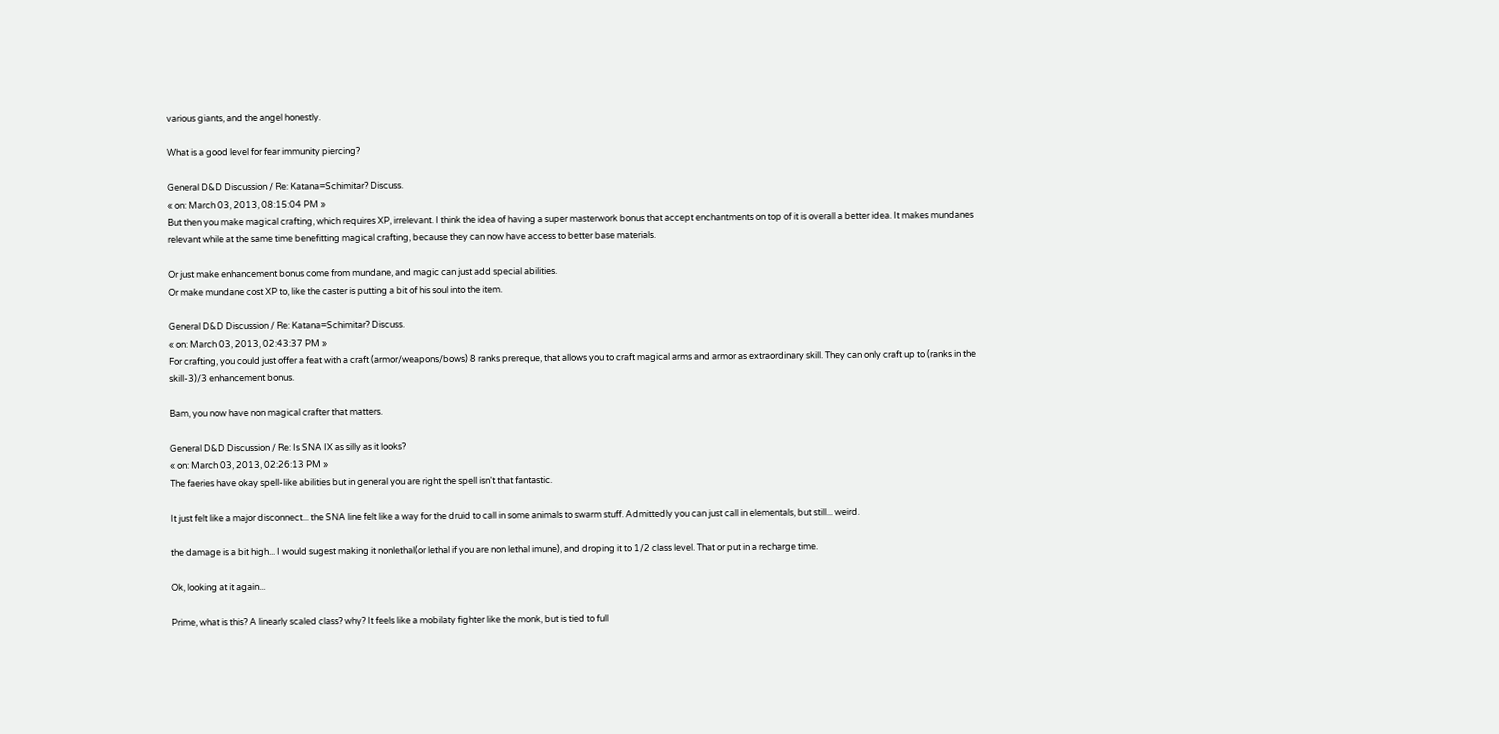various giants, and the angel honestly.

What is a good level for fear immunity piercing?

General D&D Discussion / Re: Katana=Schimitar? Discuss.
« on: March 03, 2013, 08:15:04 PM »
But then you make magical crafting, which requires XP, irrelevant. I think the idea of having a super masterwork bonus that accept enchantments on top of it is overall a better idea. It makes mundanes relevant while at the same time benefitting magical crafting, because they can now have access to better base materials.

Or just make enhancement bonus come from mundane, and magic can just add special abilities.
Or make mundane cost XP to, like the caster is putting a bit of his soul into the item.

General D&D Discussion / Re: Katana=Schimitar? Discuss.
« on: March 03, 2013, 02:43:37 PM »
For crafting, you could just offer a feat with a craft (armor/weapons/bows) 8 ranks prereque, that allows you to craft magical arms and armor as extraordinary skill. They can only craft up to (ranks in the skill-3)/3 enhancement bonus.

Bam, you now have non magical crafter that matters.

General D&D Discussion / Re: Is SNA IX as silly as it looks?
« on: March 03, 2013, 02:26:13 PM »
The faeries have okay spell-like abilities but in general you are right the spell isn't that fantastic.

It just felt like a major disconnect... the SNA line felt like a way for the druid to call in some animals to swarm stuff. Admittedly you can just call in elementals, but still... weird.

the damage is a bit high... I would sugest making it nonlethal(or lethal if you are non lethal imune), and droping it to 1/2 class level. That or put in a recharge time.

Ok, looking at it again...

Prime, what is this? A linearly scaled class? why? It feels like a mobilaty fighter like the monk, but is tied to full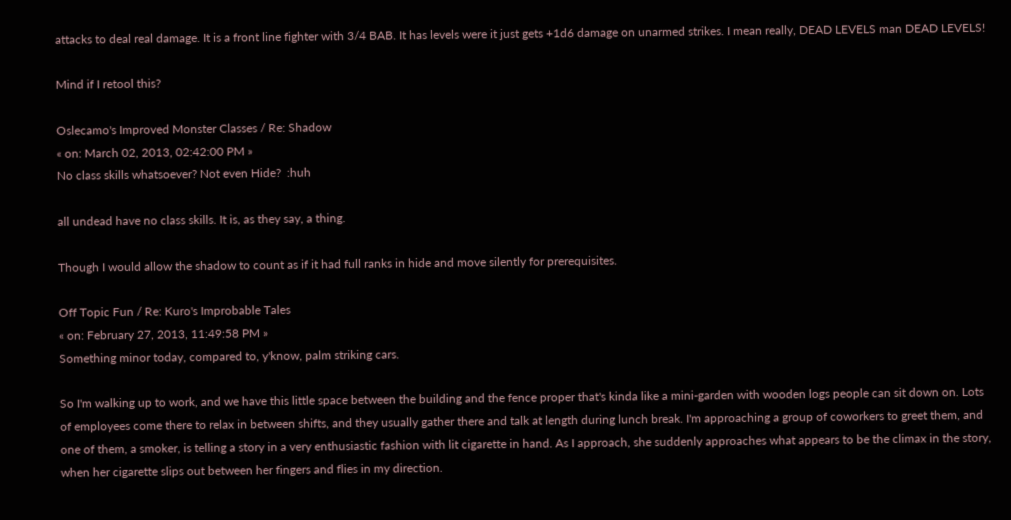attacks to deal real damage. It is a front line fighter with 3/4 BAB. It has levels were it just gets +1d6 damage on unarmed strikes. I mean really, DEAD LEVELS man DEAD LEVELS!

Mind if I retool this?

Oslecamo's Improved Monster Classes / Re: Shadow
« on: March 02, 2013, 02:42:00 PM »
No class skills whatsoever? Not even Hide?  :huh

all undead have no class skills. It is, as they say, a thing.

Though I would allow the shadow to count as if it had full ranks in hide and move silently for prerequisites.

Off Topic Fun / Re: Kuro's Improbable Tales
« on: February 27, 2013, 11:49:58 PM »
Something minor today, compared to, y'know, palm striking cars.

So I'm walking up to work, and we have this little space between the building and the fence proper that's kinda like a mini-garden with wooden logs people can sit down on. Lots of employees come there to relax in between shifts, and they usually gather there and talk at length during lunch break. I'm approaching a group of coworkers to greet them, and one of them, a smoker, is telling a story in a very enthusiastic fashion with lit cigarette in hand. As I approach, she suddenly approaches what appears to be the climax in the story, when her cigarette slips out between her fingers and flies in my direction.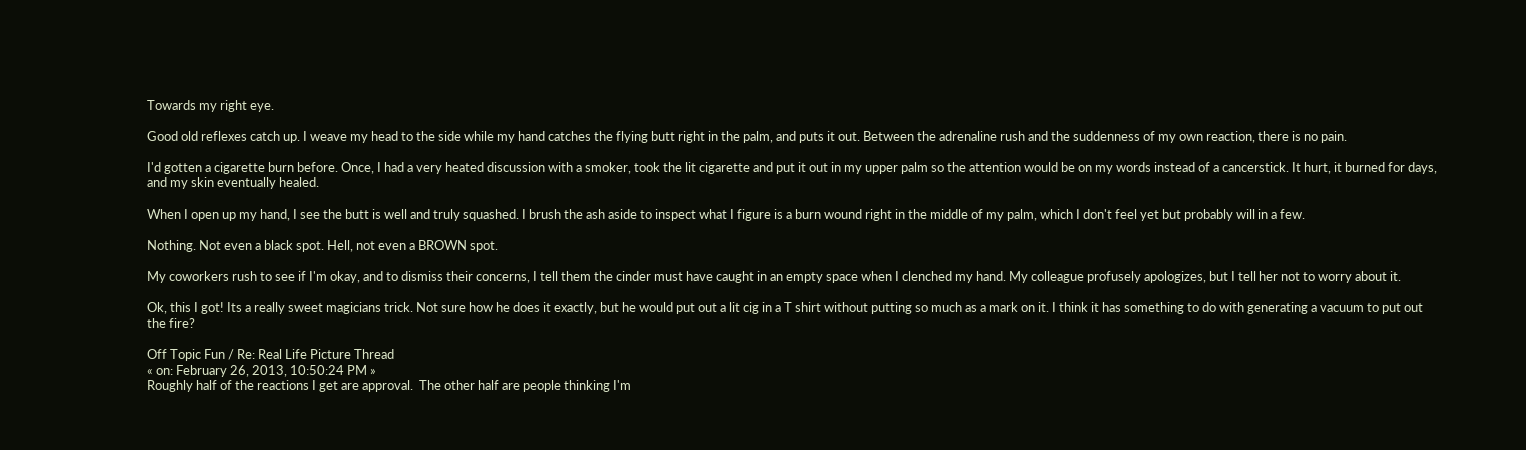Towards my right eye.

Good old reflexes catch up. I weave my head to the side while my hand catches the flying butt right in the palm, and puts it out. Between the adrenaline rush and the suddenness of my own reaction, there is no pain.

I'd gotten a cigarette burn before. Once, I had a very heated discussion with a smoker, took the lit cigarette and put it out in my upper palm so the attention would be on my words instead of a cancerstick. It hurt, it burned for days, and my skin eventually healed.

When I open up my hand, I see the butt is well and truly squashed. I brush the ash aside to inspect what I figure is a burn wound right in the middle of my palm, which I don't feel yet but probably will in a few.

Nothing. Not even a black spot. Hell, not even a BROWN spot.

My coworkers rush to see if I'm okay, and to dismiss their concerns, I tell them the cinder must have caught in an empty space when I clenched my hand. My colleague profusely apologizes, but I tell her not to worry about it.

Ok, this I got! Its a really sweet magicians trick. Not sure how he does it exactly, but he would put out a lit cig in a T shirt without putting so much as a mark on it. I think it has something to do with generating a vacuum to put out the fire?

Off Topic Fun / Re: Real Life Picture Thread
« on: February 26, 2013, 10:50:24 PM »
Roughly half of the reactions I get are approval.  The other half are people thinking I'm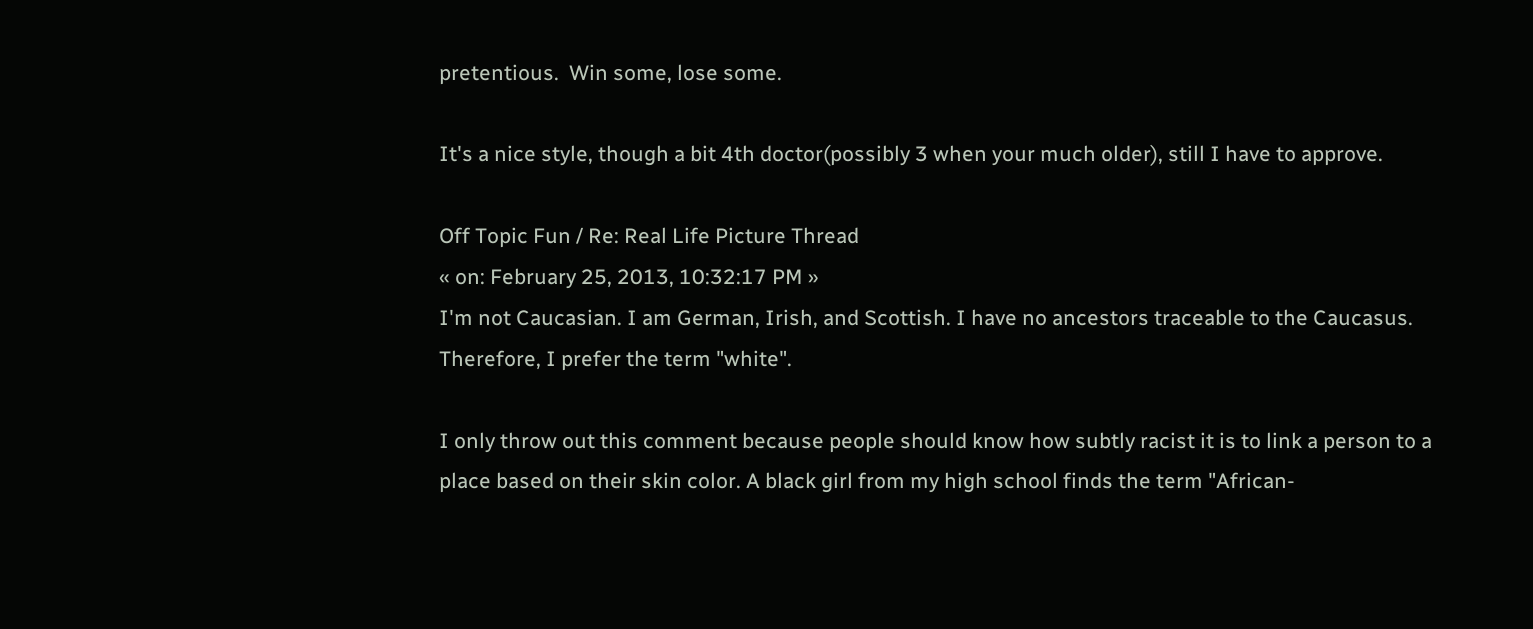pretentious.  Win some, lose some.

It's a nice style, though a bit 4th doctor(possibly 3 when your much older), still I have to approve.

Off Topic Fun / Re: Real Life Picture Thread
« on: February 25, 2013, 10:32:17 PM »
I'm not Caucasian. I am German, Irish, and Scottish. I have no ancestors traceable to the Caucasus. Therefore, I prefer the term "white".

I only throw out this comment because people should know how subtly racist it is to link a person to a place based on their skin color. A black girl from my high school finds the term "African-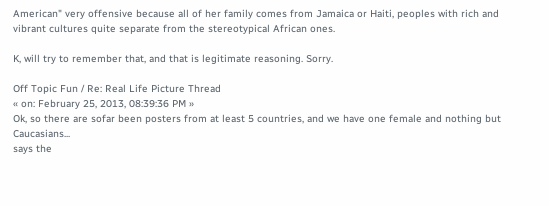American" very offensive because all of her family comes from Jamaica or Haiti, peoples with rich and vibrant cultures quite separate from the stereotypical African ones.

K, will try to remember that, and that is legitimate reasoning. Sorry.

Off Topic Fun / Re: Real Life Picture Thread
« on: February 25, 2013, 08:39:36 PM »
Ok, so there are sofar been posters from at least 5 countries, and we have one female and nothing but Caucasians...
says the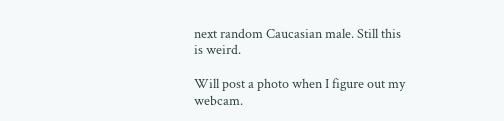next random Caucasian male. Still this is weird.

Will post a photo when I figure out my webcam.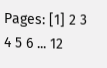Pages: [1] 2 3 4 5 6 ... 12